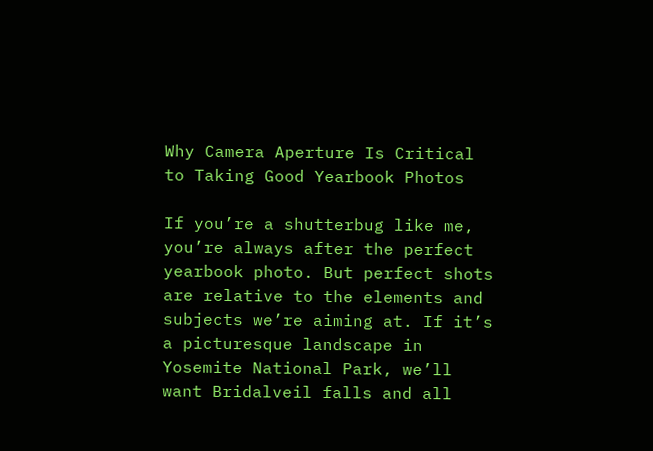Why Camera Aperture Is Critical to Taking Good Yearbook Photos

If you’re a shutterbug like me, you’re always after the perfect yearbook photo. But perfect shots are relative to the elements and subjects we’re aiming at. If it’s a picturesque landscape in Yosemite National Park, we’ll want Bridalveil falls and all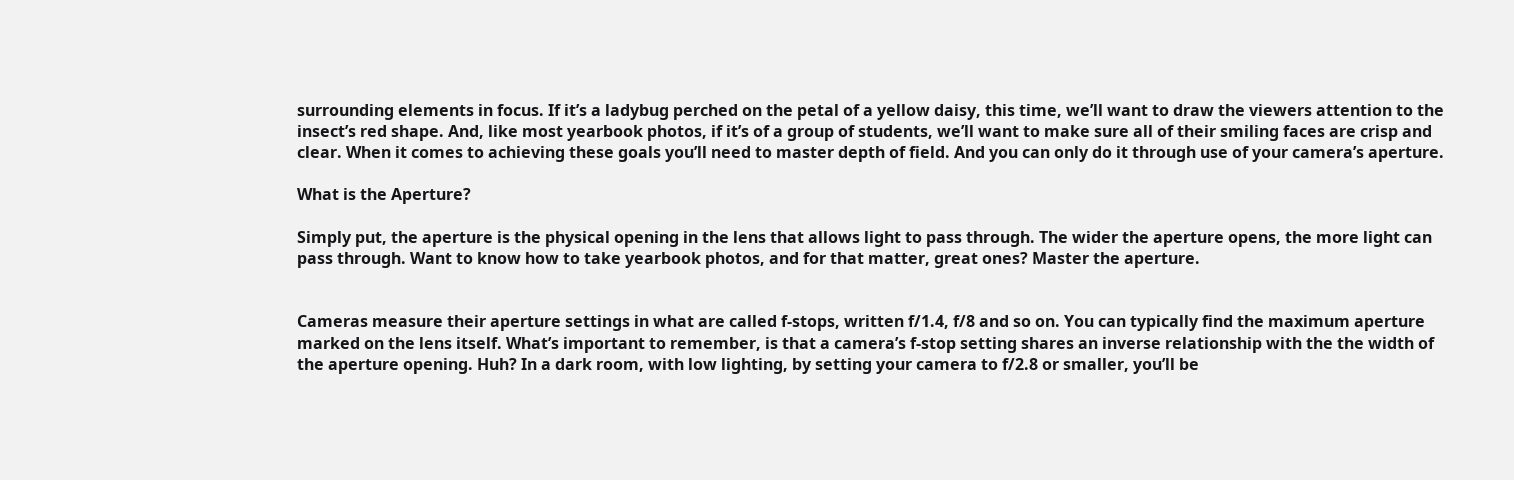surrounding elements in focus. If it’s a ladybug perched on the petal of a yellow daisy, this time, we’ll want to draw the viewers attention to the insect’s red shape. And, like most yearbook photos, if it’s of a group of students, we’ll want to make sure all of their smiling faces are crisp and clear. When it comes to achieving these goals you’ll need to master depth of field. And you can only do it through use of your camera’s aperture.

What is the Aperture?

Simply put, the aperture is the physical opening in the lens that allows light to pass through. The wider the aperture opens, the more light can pass through. Want to know how to take yearbook photos, and for that matter, great ones? Master the aperture.


Cameras measure their aperture settings in what are called f-stops, written f/1.4, f/8 and so on. You can typically find the maximum aperture marked on the lens itself. What’s important to remember, is that a camera’s f-stop setting shares an inverse relationship with the the width of the aperture opening. Huh? In a dark room, with low lighting, by setting your camera to f/2.8 or smaller, you’ll be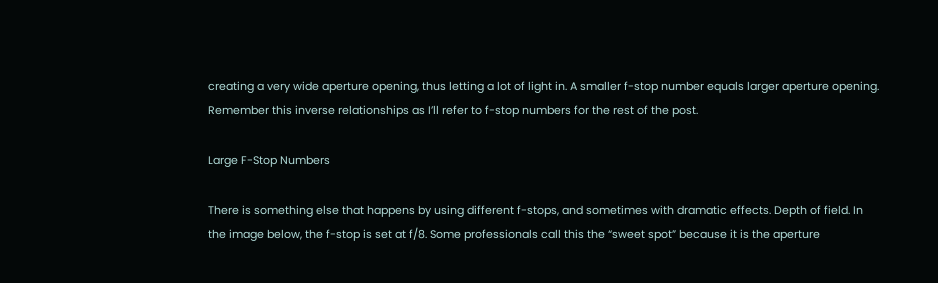creating a very wide aperture opening, thus letting a lot of light in. A smaller f-stop number equals larger aperture opening. Remember this inverse relationships as I’ll refer to f-stop numbers for the rest of the post.

Large F-Stop Numbers

There is something else that happens by using different f-stops, and sometimes with dramatic effects. Depth of field. In the image below, the f-stop is set at f/8. Some professionals call this the “sweet spot” because it is the aperture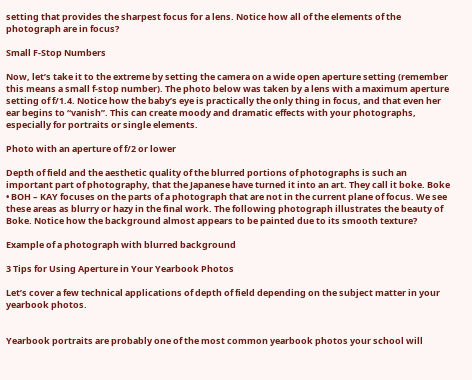setting that provides the sharpest focus for a lens. Notice how all of the elements of the photograph are in focus?

Small F-Stop Numbers

Now, let’s take it to the extreme by setting the camera on a wide open aperture setting (remember this means a small f-stop number). The photo below was taken by a lens with a maximum aperture setting of f/1.4. Notice how the baby’s eye is practically the only thing in focus, and that even her ear begins to “vanish”. This can create moody and dramatic effects with your photographs, especially for portraits or single elements.

Photo with an aperture of f/2 or lower

Depth of field and the aesthetic quality of the blurred portions of photographs is such an important part of photography, that the Japanese have turned it into an art. They call it boke. Boke • BOH – KAY focuses on the parts of a photograph that are not in the current plane of focus. We see these areas as blurry or hazy in the final work. The following photograph illustrates the beauty of Boke. Notice how the background almost appears to be painted due to its smooth texture?

Example of a photograph with blurred background

3 Tips for Using Aperture in Your Yearbook Photos

Let’s cover a few technical applications of depth of field depending on the subject matter in your yearbook photos.


Yearbook portraits are probably one of the most common yearbook photos your school will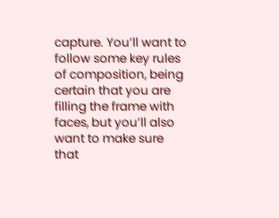capture. You’ll want to follow some key rules of composition, being certain that you are filling the frame with faces, but you’ll also want to make sure that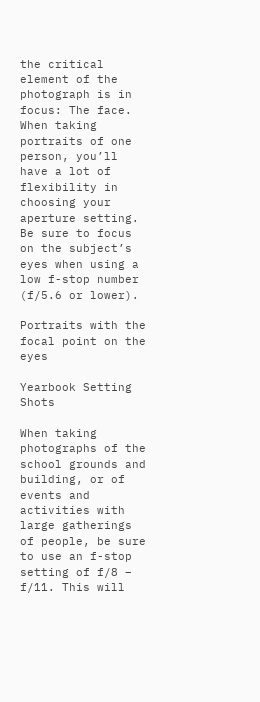the critical element of the photograph is in focus: The face. When taking portraits of one person, you’ll have a lot of flexibility in choosing your aperture setting. Be sure to focus on the subject’s eyes when using a low f-stop number (f/5.6 or lower).

Portraits with the focal point on the eyes

Yearbook Setting Shots

When taking photographs of the school grounds and building, or of events and activities with large gatherings of people, be sure to use an f-stop setting of f/8 – f/11. This will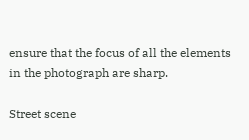ensure that the focus of all the elements in the photograph are sharp.

Street scene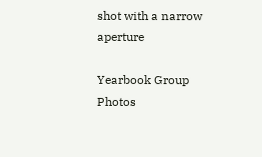shot with a narrow aperture

Yearbook Group Photos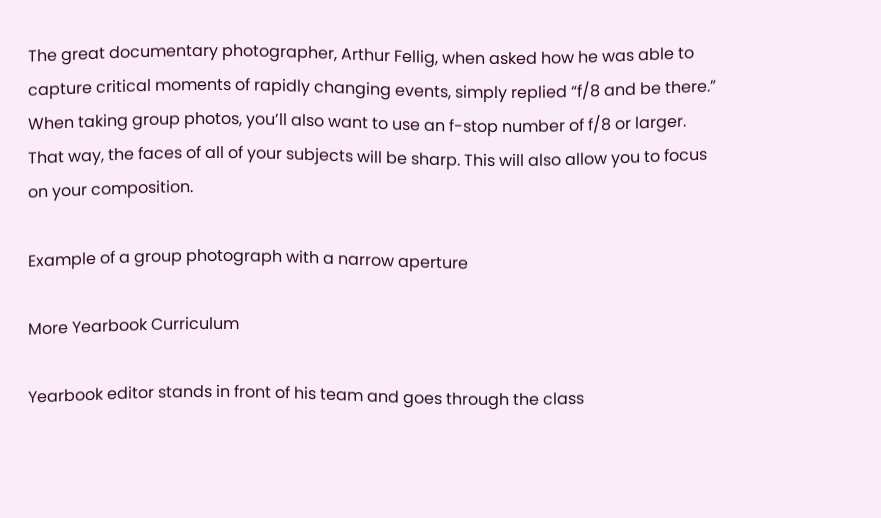The great documentary photographer, Arthur Fellig, when asked how he was able to capture critical moments of rapidly changing events, simply replied “f/8 and be there.” When taking group photos, you’ll also want to use an f-stop number of f/8 or larger. That way, the faces of all of your subjects will be sharp. This will also allow you to focus on your composition.

Example of a group photograph with a narrow aperture

More Yearbook Curriculum

Yearbook editor stands in front of his team and goes through the class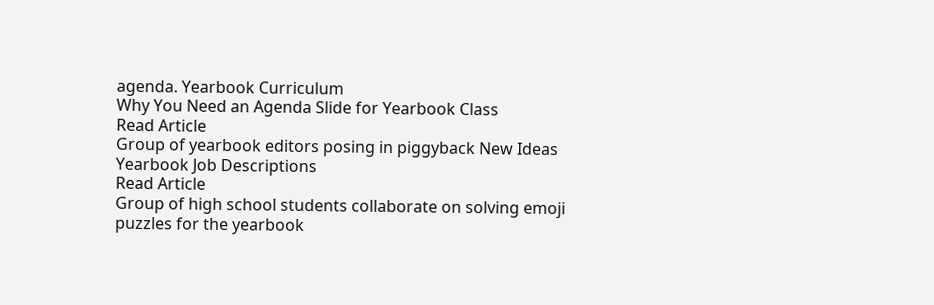agenda. Yearbook Curriculum
Why You Need an Agenda Slide for Yearbook Class
Read Article
Group of yearbook editors posing in piggyback New Ideas
Yearbook Job Descriptions
Read Article
Group of high school students collaborate on solving emoji puzzles for the yearbook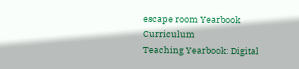escape room Yearbook Curriculum
Teaching Yearbook: Digital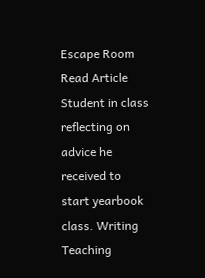Escape Room
Read Article
Student in class reflecting on advice he received to start yearbook class. Writing
Teaching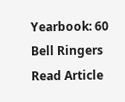Yearbook: 60 Bell Ringers
Read Article